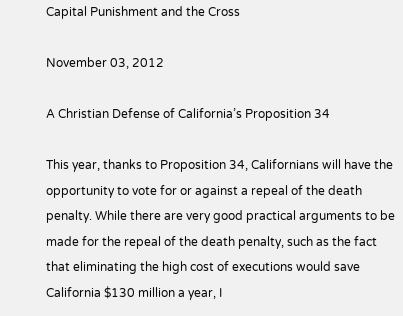Capital Punishment and the Cross

November 03, 2012

A Christian Defense of California’s Proposition 34

This year, thanks to Proposition 34, Californians will have the opportunity to vote for or against a repeal of the death penalty. While there are very good practical arguments to be made for the repeal of the death penalty, such as the fact that eliminating the high cost of executions would save California $130 million a year, I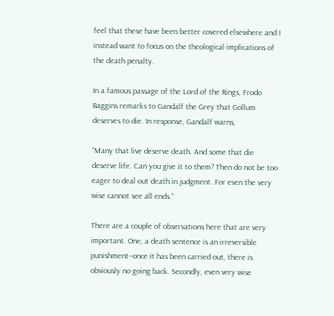feel that these have been better covered elsewhere and I instead want to focus on the theological implications of the death penalty.

In a famous passage of the Lord of the Rings, Frodo Baggins remarks to Gandalf the Grey that Gollum deserves to die. In response, Gandalf warns,

“Many that live deserve death. And some that die deserve life. Can you give it to them? Then do not be too eager to deal out death in judgment. For even the very wise cannot see all ends.”

There are a couple of observations here that are very important. One, a death sentence is an irreversible punishment–once it has been carried out, there is obviously no going back. Secondly, even very wise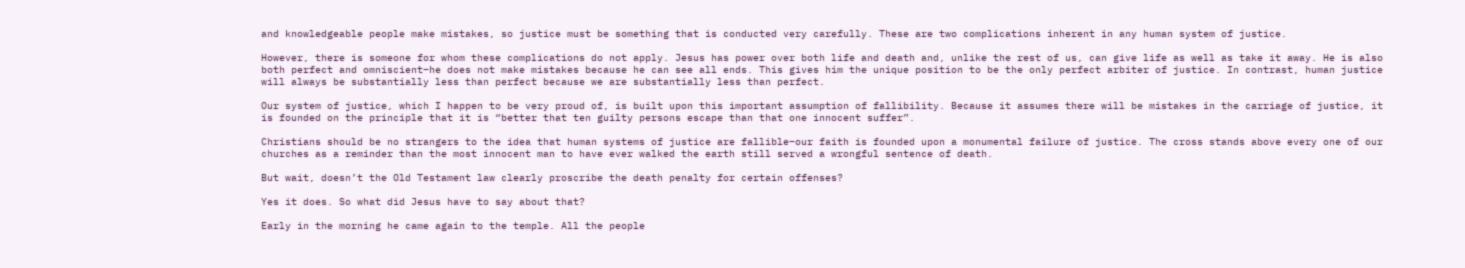and knowledgeable people make mistakes, so justice must be something that is conducted very carefully. These are two complications inherent in any human system of justice.

However, there is someone for whom these complications do not apply. Jesus has power over both life and death and, unlike the rest of us, can give life as well as take it away. He is also both perfect and omniscient–he does not make mistakes because he can see all ends. This gives him the unique position to be the only perfect arbiter of justice. In contrast, human justice will always be substantially less than perfect because we are substantially less than perfect.

Our system of justice, which I happen to be very proud of, is built upon this important assumption of fallibility. Because it assumes there will be mistakes in the carriage of justice, it is founded on the principle that it is “better that ten guilty persons escape than that one innocent suffer”.

Christians should be no strangers to the idea that human systems of justice are fallible–our faith is founded upon a monumental failure of justice. The cross stands above every one of our churches as a reminder than the most innocent man to have ever walked the earth still served a wrongful sentence of death.

But wait, doesn’t the Old Testament law clearly proscribe the death penalty for certain offenses?

Yes it does. So what did Jesus have to say about that?

Early in the morning he came again to the temple. All the people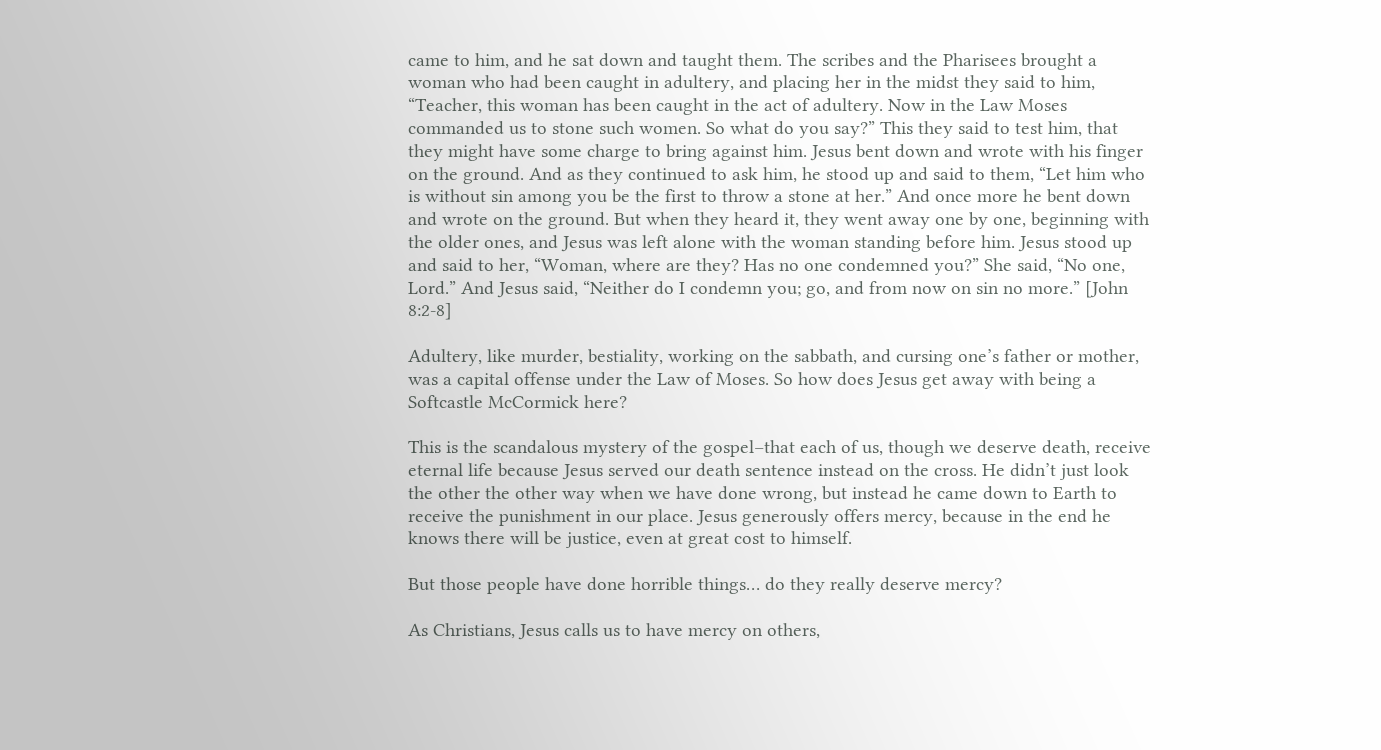came to him, and he sat down and taught them. The scribes and the Pharisees brought a woman who had been caught in adultery, and placing her in the midst they said to him, “Teacher, this woman has been caught in the act of adultery. Now in the Law Moses commanded us to stone such women. So what do you say?” This they said to test him, that they might have some charge to bring against him. Jesus bent down and wrote with his finger on the ground. And as they continued to ask him, he stood up and said to them, “Let him who is without sin among you be the first to throw a stone at her.” And once more he bent down and wrote on the ground. But when they heard it, they went away one by one, beginning with the older ones, and Jesus was left alone with the woman standing before him. Jesus stood up and said to her, “Woman, where are they? Has no one condemned you?” She said, “No one, Lord.” And Jesus said, “Neither do I condemn you; go, and from now on sin no more.” [John 8:2-8]

Adultery, like murder, bestiality, working on the sabbath, and cursing one’s father or mother, was a capital offense under the Law of Moses. So how does Jesus get away with being a Softcastle McCormick here?

This is the scandalous mystery of the gospel–that each of us, though we deserve death, receive eternal life because Jesus served our death sentence instead on the cross. He didn’t just look the other the other way when we have done wrong, but instead he came down to Earth to receive the punishment in our place. Jesus generously offers mercy, because in the end he knows there will be justice, even at great cost to himself.

But those people have done horrible things… do they really deserve mercy?

As Christians, Jesus calls us to have mercy on others,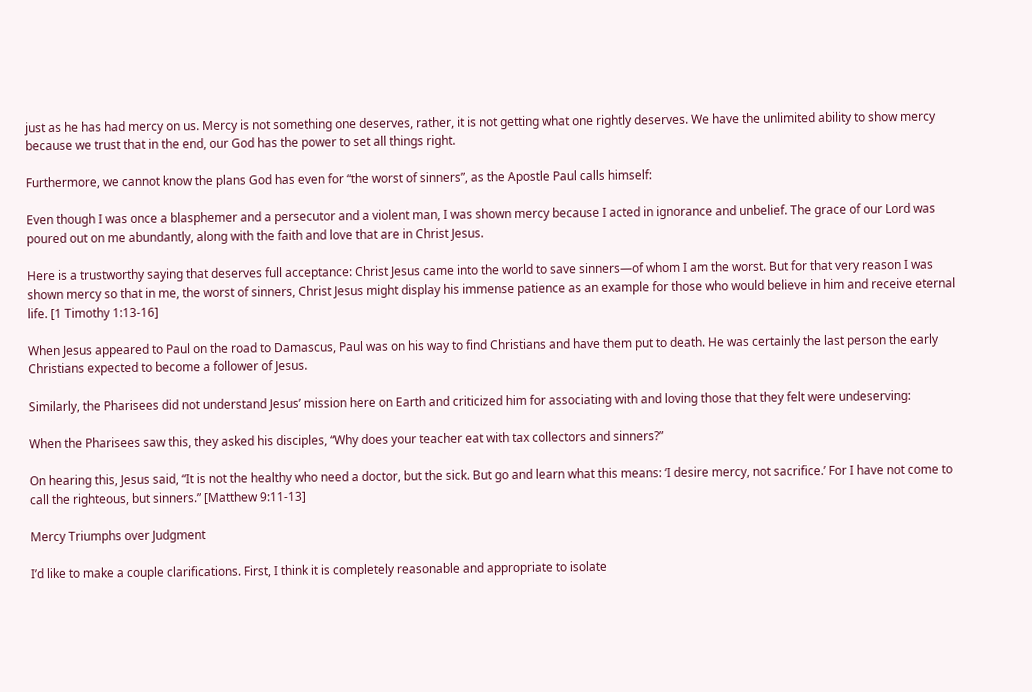just as he has had mercy on us. Mercy is not something one deserves, rather, it is not getting what one rightly deserves. We have the unlimited ability to show mercy because we trust that in the end, our God has the power to set all things right.

Furthermore, we cannot know the plans God has even for “the worst of sinners”, as the Apostle Paul calls himself:

Even though I was once a blasphemer and a persecutor and a violent man, I was shown mercy because I acted in ignorance and unbelief. The grace of our Lord was poured out on me abundantly, along with the faith and love that are in Christ Jesus.

Here is a trustworthy saying that deserves full acceptance: Christ Jesus came into the world to save sinners—of whom I am the worst. But for that very reason I was shown mercy so that in me, the worst of sinners, Christ Jesus might display his immense patience as an example for those who would believe in him and receive eternal life. [1 Timothy 1:13-16]

When Jesus appeared to Paul on the road to Damascus, Paul was on his way to find Christians and have them put to death. He was certainly the last person the early Christians expected to become a follower of Jesus.

Similarly, the Pharisees did not understand Jesus’ mission here on Earth and criticized him for associating with and loving those that they felt were undeserving:

When the Pharisees saw this, they asked his disciples, “Why does your teacher eat with tax collectors and sinners?”

On hearing this, Jesus said, “It is not the healthy who need a doctor, but the sick. But go and learn what this means: ‘I desire mercy, not sacrifice.’ For I have not come to call the righteous, but sinners.” [Matthew 9:11-13]

Mercy Triumphs over Judgment

I’d like to make a couple clarifications. First, I think it is completely reasonable and appropriate to isolate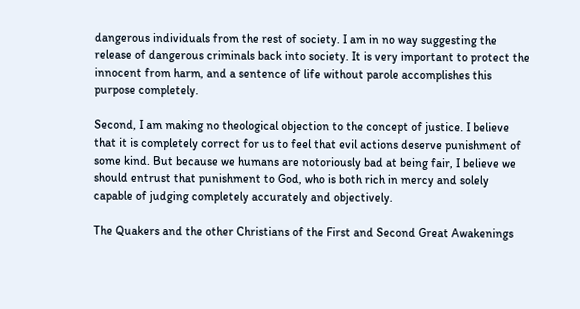dangerous individuals from the rest of society. I am in no way suggesting the release of dangerous criminals back into society. It is very important to protect the innocent from harm, and a sentence of life without parole accomplishes this purpose completely.

Second, I am making no theological objection to the concept of justice. I believe that it is completely correct for us to feel that evil actions deserve punishment of some kind. But because we humans are notoriously bad at being fair, I believe we should entrust that punishment to God, who is both rich in mercy and solely capable of judging completely accurately and objectively.

The Quakers and the other Christians of the First and Second Great Awakenings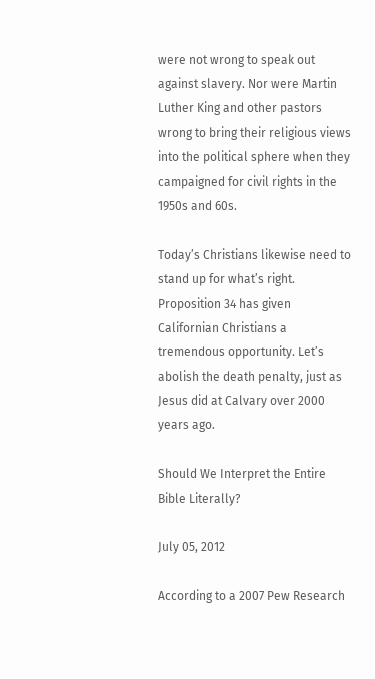were not wrong to speak out against slavery. Nor were Martin Luther King and other pastors wrong to bring their religious views into the political sphere when they campaigned for civil rights in the 1950s and 60s.

Today’s Christians likewise need to stand up for what’s right. Proposition 34 has given Californian Christians a tremendous opportunity. Let’s abolish the death penalty, just as Jesus did at Calvary over 2000 years ago.

Should We Interpret the Entire Bible Literally?

July 05, 2012

According to a 2007 Pew Research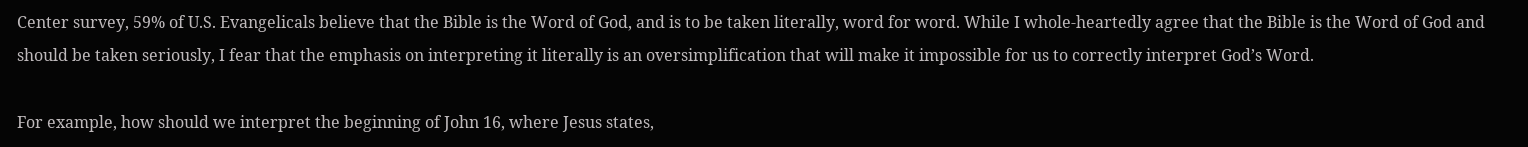Center survey, 59% of U.S. Evangelicals believe that the Bible is the Word of God, and is to be taken literally, word for word. While I whole-heartedly agree that the Bible is the Word of God and should be taken seriously, I fear that the emphasis on interpreting it literally is an oversimplification that will make it impossible for us to correctly interpret God’s Word.

For example, how should we interpret the beginning of John 16, where Jesus states,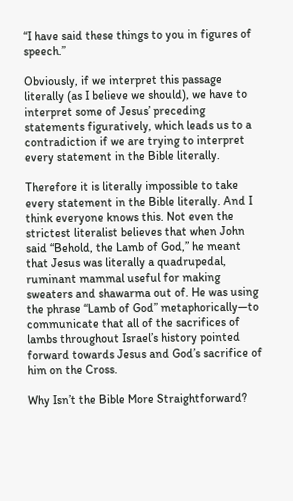“I have said these things to you in figures of speech.”

Obviously, if we interpret this passage literally (as I believe we should), we have to interpret some of Jesus’ preceding statements figuratively, which leads us to a contradiction if we are trying to interpret every statement in the Bible literally.

Therefore it is literally impossible to take every statement in the Bible literally. And I think everyone knows this. Not even the strictest literalist believes that when John said “Behold, the Lamb of God,” he meant that Jesus was literally a quadrupedal, ruminant mammal useful for making sweaters and shawarma out of. He was using the phrase “Lamb of God” metaphorically—to communicate that all of the sacrifices of lambs throughout Israel’s history pointed forward towards Jesus and God’s sacrifice of him on the Cross.

Why Isn’t the Bible More Straightforward?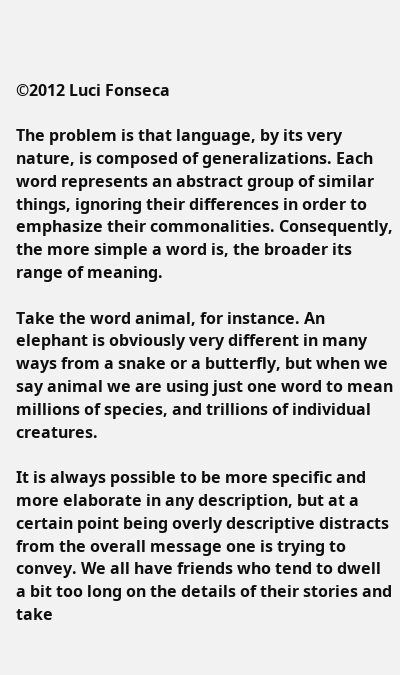©2012 Luci Fonseca

The problem is that language, by its very nature, is composed of generalizations. Each word represents an abstract group of similar things, ignoring their differences in order to emphasize their commonalities. Consequently, the more simple a word is, the broader its range of meaning.

Take the word animal, for instance. An elephant is obviously very different in many ways from a snake or a butterfly, but when we say animal we are using just one word to mean millions of species, and trillions of individual creatures.

It is always possible to be more specific and more elaborate in any description, but at a certain point being overly descriptive distracts from the overall message one is trying to convey. We all have friends who tend to dwell a bit too long on the details of their stories and take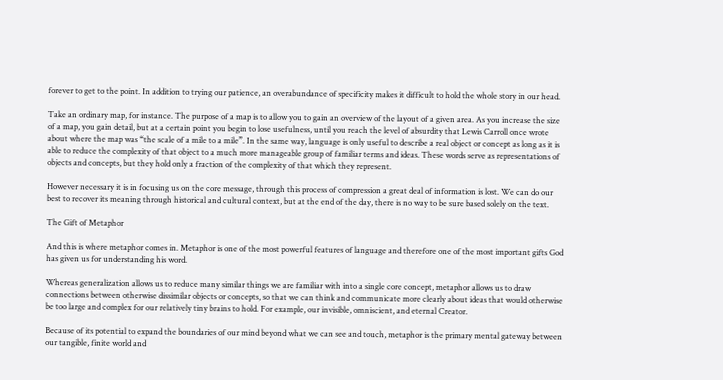forever to get to the point. In addition to trying our patience, an overabundance of specificity makes it difficult to hold the whole story in our head.

Take an ordinary map, for instance. The purpose of a map is to allow you to gain an overview of the layout of a given area. As you increase the size of a map, you gain detail, but at a certain point you begin to lose usefulness, until you reach the level of absurdity that Lewis Carroll once wrote about where the map was “the scale of a mile to a mile”. In the same way, language is only useful to describe a real object or concept as long as it is able to reduce the complexity of that object to a much more manageable group of familiar terms and ideas. These words serve as representations of objects and concepts, but they hold only a fraction of the complexity of that which they represent.

However necessary it is in focusing us on the core message, through this process of compression a great deal of information is lost. We can do our best to recover its meaning through historical and cultural context, but at the end of the day, there is no way to be sure based solely on the text.

The Gift of Metaphor

And this is where metaphor comes in. Metaphor is one of the most powerful features of language and therefore one of the most important gifts God has given us for understanding his word.

Whereas generalization allows us to reduce many similar things we are familiar with into a single core concept, metaphor allows us to draw connections between otherwise dissimilar objects or concepts, so that we can think and communicate more clearly about ideas that would otherwise be too large and complex for our relatively tiny brains to hold. For example, our invisible, omniscient, and eternal Creator.

Because of its potential to expand the boundaries of our mind beyond what we can see and touch, metaphor is the primary mental gateway between our tangible, finite world and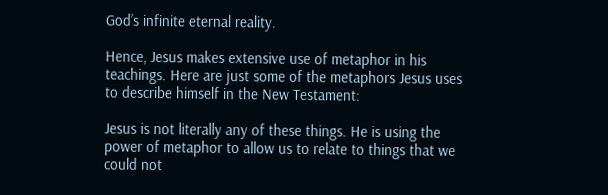God’s infinite eternal reality.

Hence, Jesus makes extensive use of metaphor in his teachings. Here are just some of the metaphors Jesus uses to describe himself in the New Testament:

Jesus is not literally any of these things. He is using the power of metaphor to allow us to relate to things that we could not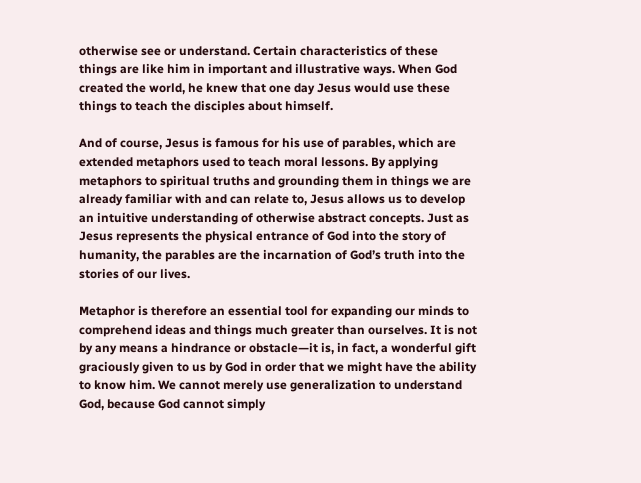otherwise see or understand. Certain characteristics of these things are like him in important and illustrative ways. When God created the world, he knew that one day Jesus would use these things to teach the disciples about himself.

And of course, Jesus is famous for his use of parables, which are extended metaphors used to teach moral lessons. By applying metaphors to spiritual truths and grounding them in things we are already familiar with and can relate to, Jesus allows us to develop an intuitive understanding of otherwise abstract concepts. Just as Jesus represents the physical entrance of God into the story of humanity, the parables are the incarnation of God’s truth into the stories of our lives.

Metaphor is therefore an essential tool for expanding our minds to comprehend ideas and things much greater than ourselves. It is not by any means a hindrance or obstacle—it is, in fact, a wonderful gift graciously given to us by God in order that we might have the ability to know him. We cannot merely use generalization to understand God, because God cannot simply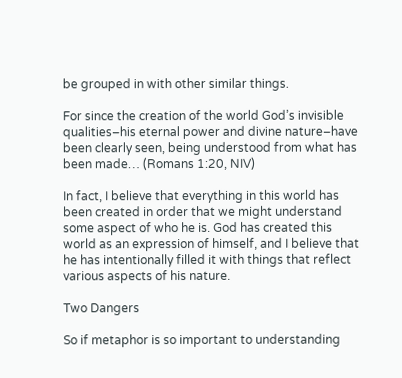be grouped in with other similar things.

For since the creation of the world God’s invisible qualities–his eternal power and divine nature–have been clearly seen, being understood from what has been made… (Romans 1:20, NIV)

In fact, I believe that everything in this world has been created in order that we might understand some aspect of who he is. God has created this world as an expression of himself, and I believe that he has intentionally filled it with things that reflect various aspects of his nature.

Two Dangers

So if metaphor is so important to understanding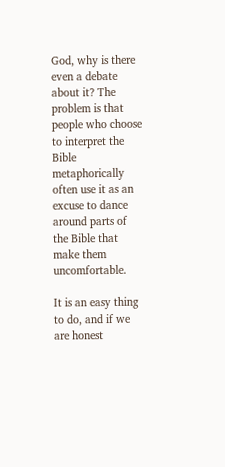God, why is there even a debate about it? The problem is that people who choose to interpret the Bible metaphorically often use it as an excuse to dance around parts of the Bible that make them uncomfortable.

It is an easy thing to do, and if we are honest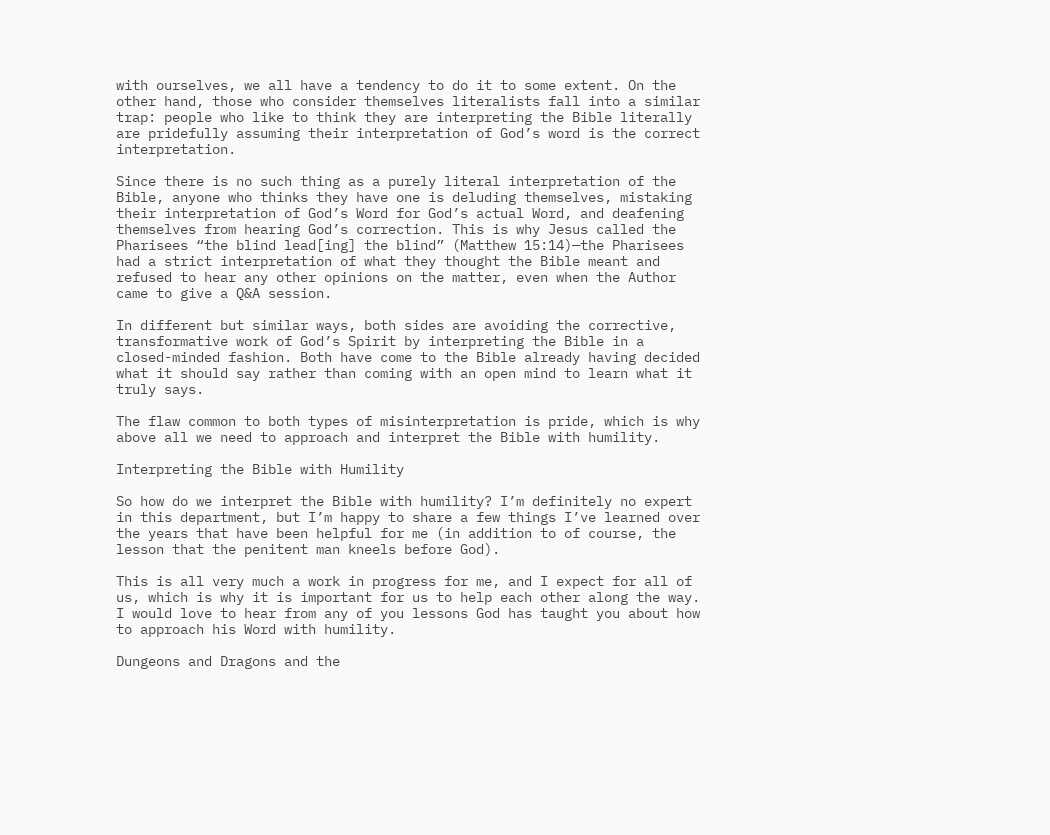with ourselves, we all have a tendency to do it to some extent. On the other hand, those who consider themselves literalists fall into a similar trap: people who like to think they are interpreting the Bible literally are pridefully assuming their interpretation of God’s word is the correct interpretation.

Since there is no such thing as a purely literal interpretation of the Bible, anyone who thinks they have one is deluding themselves, mistaking their interpretation of God’s Word for God’s actual Word, and deafening themselves from hearing God’s correction. This is why Jesus called the Pharisees “the blind lead[ing] the blind” (Matthew 15:14)—the Pharisees had a strict interpretation of what they thought the Bible meant and refused to hear any other opinions on the matter, even when the Author came to give a Q&A session.

In different but similar ways, both sides are avoiding the corrective, transformative work of God’s Spirit by interpreting the Bible in a closed-minded fashion. Both have come to the Bible already having decided what it should say rather than coming with an open mind to learn what it truly says.

The flaw common to both types of misinterpretation is pride, which is why above all we need to approach and interpret the Bible with humility.

Interpreting the Bible with Humility

So how do we interpret the Bible with humility? I’m definitely no expert in this department, but I’m happy to share a few things I’ve learned over the years that have been helpful for me (in addition to of course, the lesson that the penitent man kneels before God).

This is all very much a work in progress for me, and I expect for all of us, which is why it is important for us to help each other along the way. I would love to hear from any of you lessons God has taught you about how to approach his Word with humility.

Dungeons and Dragons and the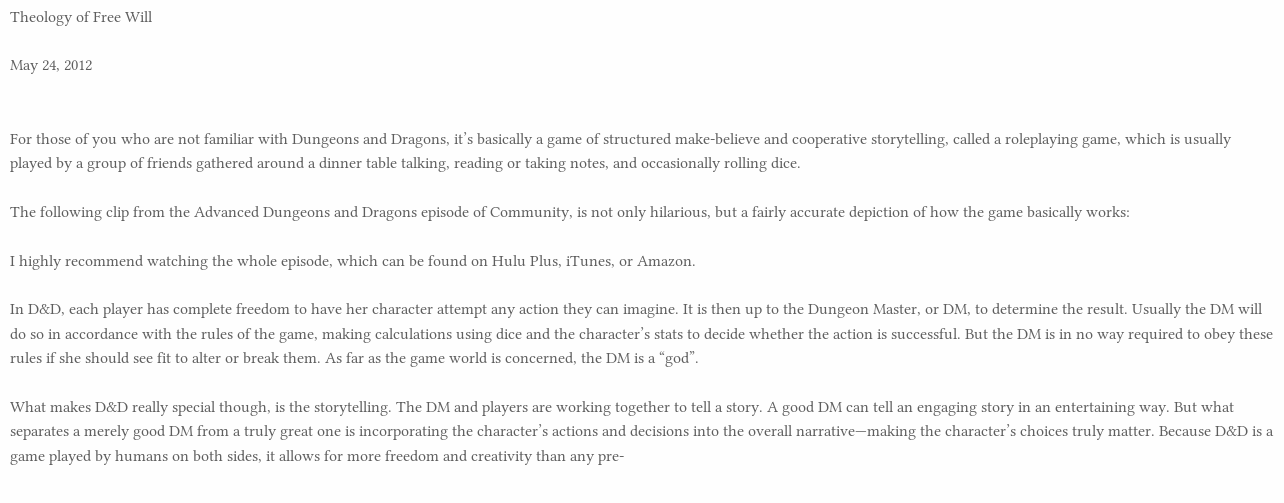Theology of Free Will

May 24, 2012


For those of you who are not familiar with Dungeons and Dragons, it’s basically a game of structured make-believe and cooperative storytelling, called a roleplaying game, which is usually played by a group of friends gathered around a dinner table talking, reading or taking notes, and occasionally rolling dice.

The following clip from the Advanced Dungeons and Dragons episode of Community, is not only hilarious, but a fairly accurate depiction of how the game basically works:

I highly recommend watching the whole episode, which can be found on Hulu Plus, iTunes, or Amazon.

In D&D, each player has complete freedom to have her character attempt any action they can imagine. It is then up to the Dungeon Master, or DM, to determine the result. Usually the DM will do so in accordance with the rules of the game, making calculations using dice and the character’s stats to decide whether the action is successful. But the DM is in no way required to obey these rules if she should see fit to alter or break them. As far as the game world is concerned, the DM is a “god”.

What makes D&D really special though, is the storytelling. The DM and players are working together to tell a story. A good DM can tell an engaging story in an entertaining way. But what separates a merely good DM from a truly great one is incorporating the character’s actions and decisions into the overall narrative—making the character’s choices truly matter. Because D&D is a game played by humans on both sides, it allows for more freedom and creativity than any pre-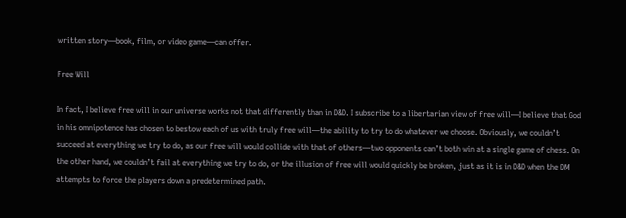written story—book, film, or video game—can offer.

Free Will

In fact, I believe free will in our universe works not that differently than in D&D. I subscribe to a libertarian view of free will—I believe that God in his omnipotence has chosen to bestow each of us with truly free will—the ability to try to do whatever we choose. Obviously, we couldn’t succeed at everything we try to do, as our free will would collide with that of others—two opponents can’t both win at a single game of chess. On the other hand, we couldn’t fail at everything we try to do, or the illusion of free will would quickly be broken, just as it is in D&D when the DM attempts to force the players down a predetermined path.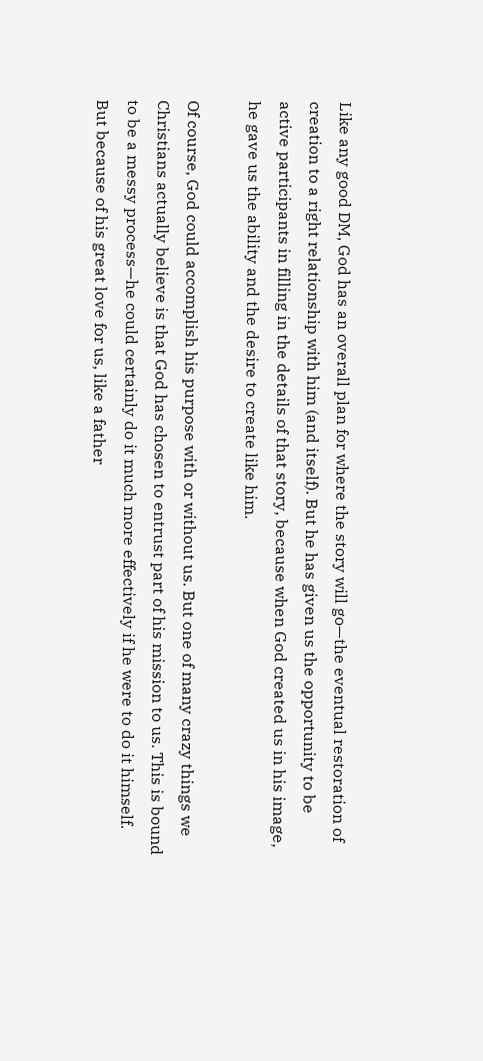Like any good DM, God has an overall plan for where the story will go—the eventual restoration of creation to a right relationship with him (and itself). But he has given us the opportunity to be active participants in filling in the details of that story, because when God created us in his image, he gave us the ability and the desire to create like him.

Of course, God could accomplish his purpose with or without us. But one of many crazy things we Christians actually believe is that God has chosen to entrust part of his mission to us. This is bound to be a messy process—he could certainly do it much more effectively if he were to do it himself. But because of his great love for us, like a father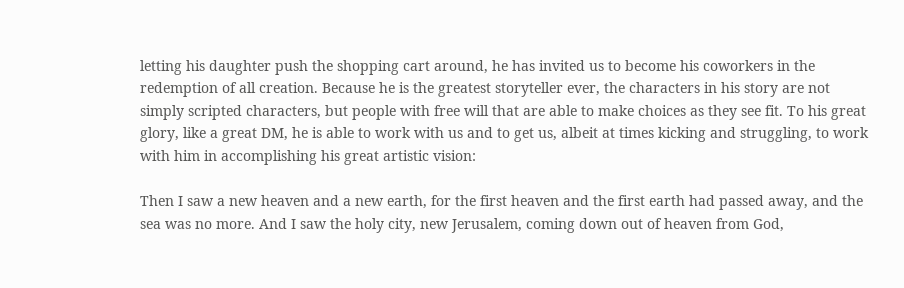letting his daughter push the shopping cart around, he has invited us to become his coworkers in the redemption of all creation. Because he is the greatest storyteller ever, the characters in his story are not simply scripted characters, but people with free will that are able to make choices as they see fit. To his great glory, like a great DM, he is able to work with us and to get us, albeit at times kicking and struggling, to work with him in accomplishing his great artistic vision:

Then I saw a new heaven and a new earth, for the first heaven and the first earth had passed away, and the sea was no more. And I saw the holy city, new Jerusalem, coming down out of heaven from God,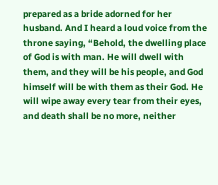prepared as a bride adorned for her husband. And I heard a loud voice from the throne saying, “Behold, the dwelling place of God is with man. He will dwell with them, and they will be his people, and God himself will be with them as their God. He will wipe away every tear from their eyes, and death shall be no more, neither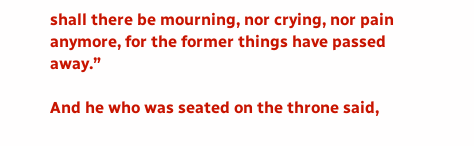shall there be mourning, nor crying, nor pain anymore, for the former things have passed away.”

And he who was seated on the throne said,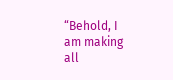“Behold, I am making all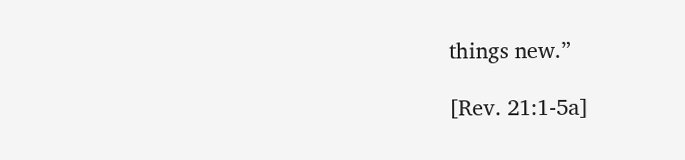things new.”

[Rev. 21:1-5a]